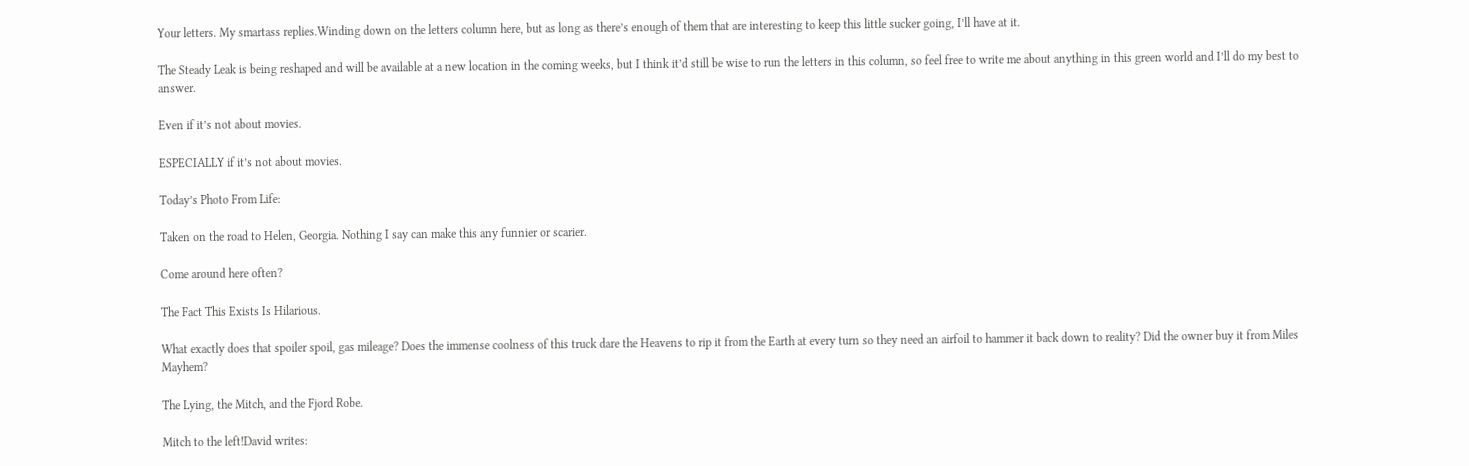Your letters. My smartass replies.Winding down on the letters column here, but as long as there’s enough of them that are interesting to keep this little sucker going, I’ll have at it.

The Steady Leak is being reshaped and will be available at a new location in the coming weeks, but I think it’d still be wise to run the letters in this column, so feel free to write me about anything in this green world and I’ll do my best to answer.

Even if it’s not about movies.

ESPECIALLY if it’s not about movies.

Today’s Photo From Life:

Taken on the road to Helen, Georgia. Nothing I say can make this any funnier or scarier.

Come around here often?

The Fact This Exists Is Hilarious.

What exactly does that spoiler spoil, gas mileage? Does the immense coolness of this truck dare the Heavens to rip it from the Earth at every turn so they need an airfoil to hammer it back down to reality? Did the owner buy it from Miles Mayhem?

The Lying, the Mitch, and the Fjord Robe.

Mitch to the left!David writes: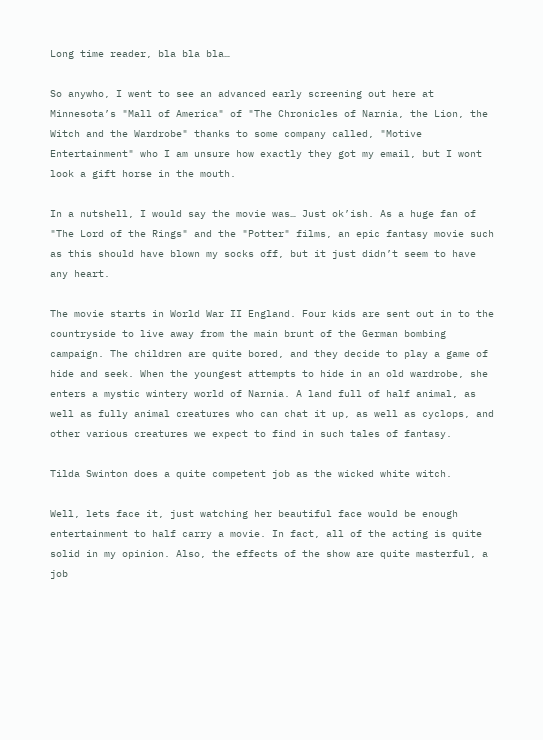Long time reader, bla bla bla…

So anywho, I went to see an advanced early screening out here at Minnesota’s "Mall of America" of "The Chronicles of Narnia, the Lion, the Witch and the Wardrobe" thanks to some company called, "Motive Entertainment" who I am unsure how exactly they got my email, but I wont look a gift horse in the mouth.

In a nutshell, I would say the movie was… Just ok’ish. As a huge fan of "The Lord of the Rings" and the "Potter" films, an epic fantasy movie such as this should have blown my socks off, but it just didn’t seem to have any heart.

The movie starts in World War II England. Four kids are sent out in to the countryside to live away from the main brunt of the German bombing campaign. The children are quite bored, and they decide to play a game of hide and seek. When the youngest attempts to hide in an old wardrobe, she enters a mystic wintery world of Narnia. A land full of half animal, as well as fully animal creatures who can chat it up, as well as cyclops, and other various creatures we expect to find in such tales of fantasy.

Tilda Swinton does a quite competent job as the wicked white witch.

Well, lets face it, just watching her beautiful face would be enough entertainment to half carry a movie. In fact, all of the acting is quite solid in my opinion. Also, the effects of the show are quite masterful, a job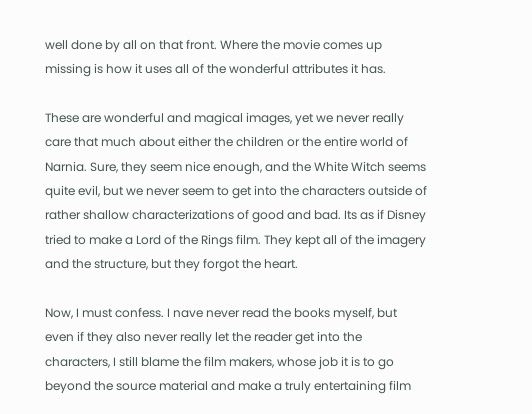well done by all on that front. Where the movie comes up missing is how it uses all of the wonderful attributes it has.

These are wonderful and magical images, yet we never really care that much about either the children or the entire world of Narnia. Sure, they seem nice enough, and the White Witch seems quite evil, but we never seem to get into the characters outside of rather shallow characterizations of good and bad. Its as if Disney tried to make a Lord of the Rings film. They kept all of the imagery and the structure, but they forgot the heart.

Now, I must confess. I nave never read the books myself, but even if they also never really let the reader get into the characters, I still blame the film makers, whose job it is to go beyond the source material and make a truly entertaining film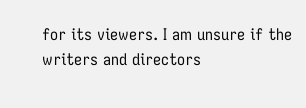for its viewers. I am unsure if the writers and directors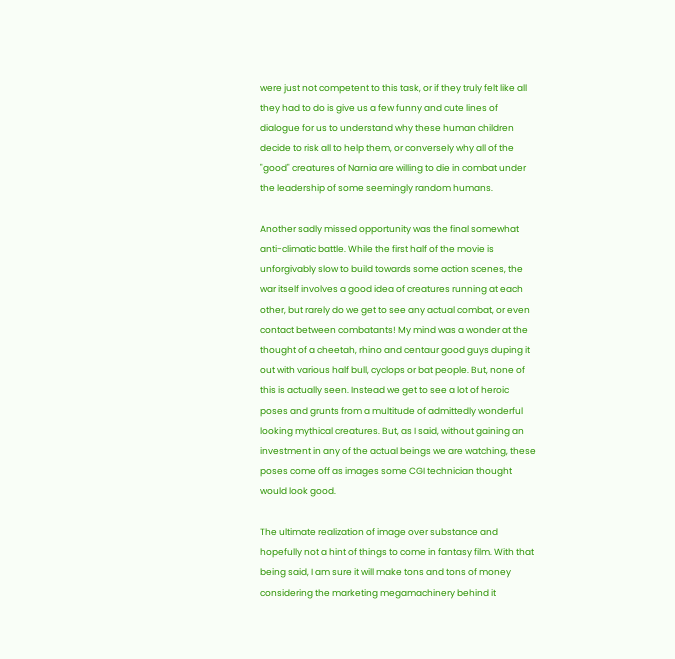were just not competent to this task, or if they truly felt like all they had to do is give us a few funny and cute lines of dialogue for us to understand why these human children decide to risk all to help them, or conversely why all of the "good" creatures of Narnia are willing to die in combat under the leadership of some seemingly random humans.

Another sadly missed opportunity was the final somewhat anti-climatic battle. While the first half of the movie is unforgivably slow to build towards some action scenes, the war itself involves a good idea of creatures running at each other, but rarely do we get to see any actual combat, or even contact between combatants! My mind was a wonder at the thought of a cheetah, rhino and centaur good guys duping it out with various half bull, cyclops or bat people. But, none of this is actually seen. Instead we get to see a lot of heroic poses and grunts from a multitude of admittedly wonderful looking mythical creatures. But, as I said, without gaining an investment in any of the actual beings we are watching, these poses come off as images some CGI technician thought would look good.

The ultimate realization of image over substance and hopefully not a hint of things to come in fantasy film. With that being said, I am sure it will make tons and tons of money considering the marketing megamachinery behind it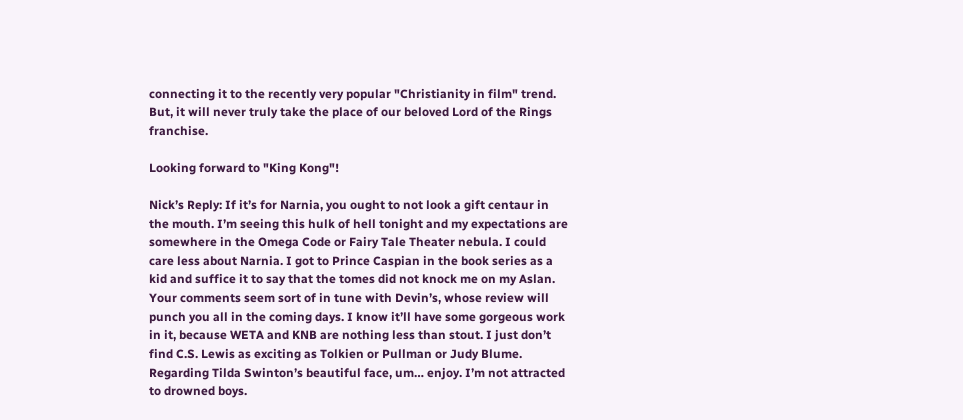connecting it to the recently very popular "Christianity in film" trend. But, it will never truly take the place of our beloved Lord of the Rings franchise.

Looking forward to "King Kong"!

Nick’s Reply: If it’s for Narnia, you ought to not look a gift centaur in the mouth. I’m seeing this hulk of hell tonight and my expectations are somewhere in the Omega Code or Fairy Tale Theater nebula. I could care less about Narnia. I got to Prince Caspian in the book series as a kid and suffice it to say that the tomes did not knock me on my Aslan. Your comments seem sort of in tune with Devin’s, whose review will punch you all in the coming days. I know it’ll have some gorgeous work in it, because WETA and KNB are nothing less than stout. I just don’t find C.S. Lewis as exciting as Tolkien or Pullman or Judy Blume. Regarding Tilda Swinton’s beautiful face, um… enjoy. I’m not attracted to drowned boys.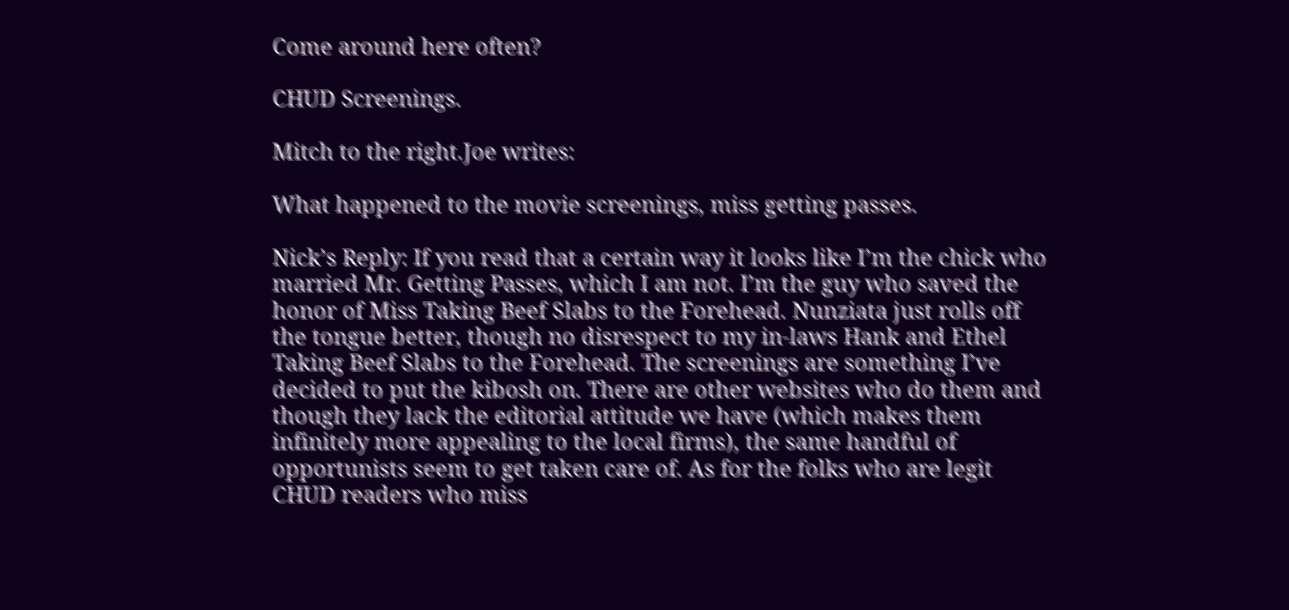Come around here often?

CHUD Screenings.

Mitch to the right.Joe writes:

What happened to the movie screenings, miss getting passes.

Nick’s Reply: If you read that a certain way it looks like I’m the chick who married Mr. Getting Passes, which I am not. I’m the guy who saved the honor of Miss Taking Beef Slabs to the Forehead. Nunziata just rolls off the tongue better, though no disrespect to my in-laws Hank and Ethel Taking Beef Slabs to the Forehead. The screenings are something I’ve decided to put the kibosh on. There are other websites who do them and though they lack the editorial attitude we have (which makes them infinitely more appealing to the local firms), the same handful of opportunists seem to get taken care of. As for the folks who are legit CHUD readers who miss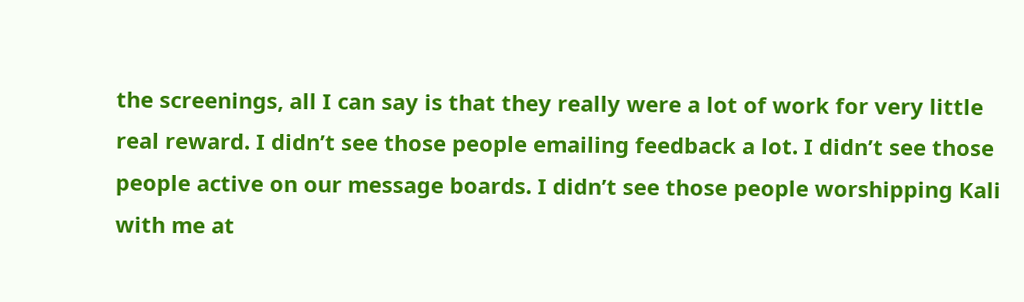the screenings, all I can say is that they really were a lot of work for very little real reward. I didn’t see those people emailing feedback a lot. I didn’t see those people active on our message boards. I didn’t see those people worshipping Kali with me at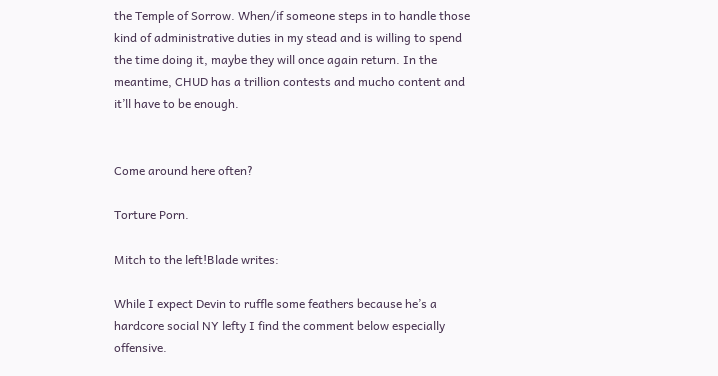the Temple of Sorrow. When/if someone steps in to handle those kind of administrative duties in my stead and is willing to spend the time doing it, maybe they will once again return. In the meantime, CHUD has a trillion contests and mucho content and it’ll have to be enough.


Come around here often?

Torture Porn.

Mitch to the left!Blade writes:

While I expect Devin to ruffle some feathers because he’s a hardcore social NY lefty I find the comment below especially offensive.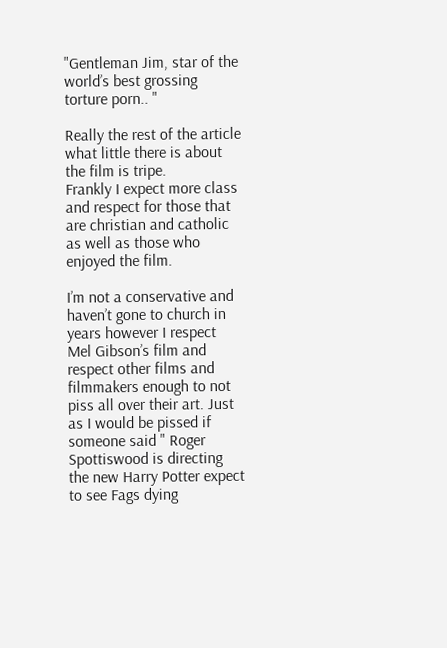"Gentleman Jim, star of the world’s best grossing torture porn.. "

Really the rest of the article what little there is about the film is tripe.
Frankly I expect more class and respect for those that are christian and catholic as well as those who enjoyed the film.

I’m not a conservative and haven’t gone to church in years however I respect Mel Gibson’s film and respect other films and filmmakers enough to not piss all over their art. Just as I would be pissed if someone said " Roger Spottiswood is directing the new Harry Potter expect to see Fags dying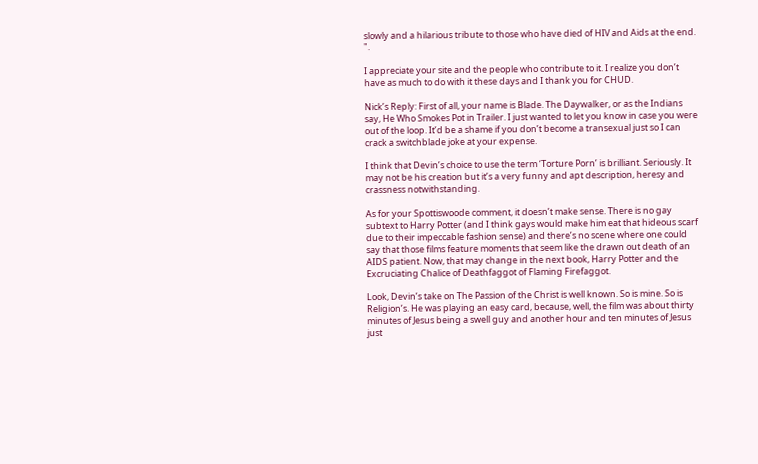slowly and a hilarious tribute to those who have died of HIV and Aids at the end. ".

I appreciate your site and the people who contribute to it. I realize you don’t have as much to do with it these days and I thank you for CHUD.

Nick’s Reply: First of all, your name is Blade. The Daywalker, or as the Indians say, He Who Smokes Pot in Trailer. I just wanted to let you know in case you were out of the loop. It’d be a shame if you don’t become a transexual just so I can crack a switchblade joke at your expense.

I think that Devin’s choice to use the term ‘Torture Porn’ is brilliant. Seriously. It may not be his creation but it’s a very funny and apt description, heresy and crassness notwithstanding.

As for your Spottiswoode comment, it doesn’t make sense. There is no gay subtext to Harry Potter (and I think gays would make him eat that hideous scarf due to their impeccable fashion sense) and there’s no scene where one could say that those films feature moments that seem like the drawn out death of an AIDS patient. Now, that may change in the next book, Harry Potter and the Excruciating Chalice of Deathfaggot of Flaming Firefaggot.

Look, Devin’s take on The Passion of the Christ is well known. So is mine. So is Religion’s. He was playing an easy card, because, well, the film was about thirty minutes of Jesus being a swell guy and another hour and ten minutes of Jesus just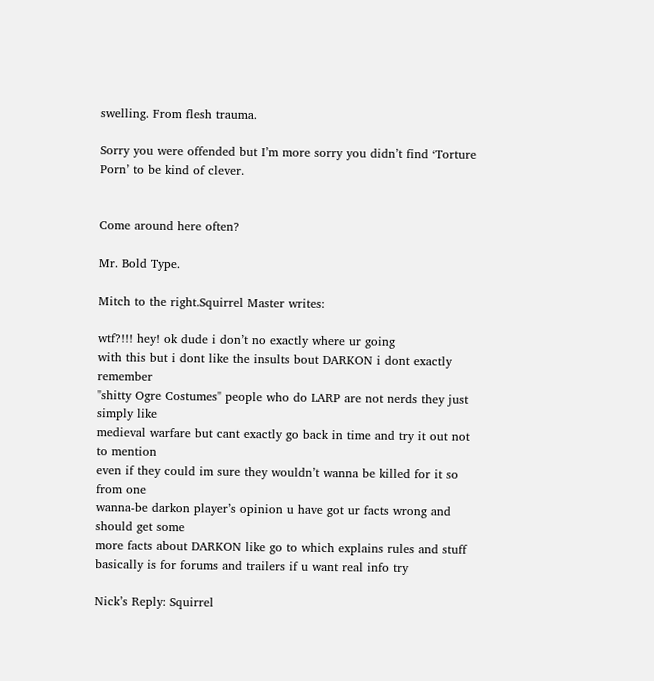swelling. From flesh trauma.

Sorry you were offended but I’m more sorry you didn’t find ‘Torture Porn’ to be kind of clever.


Come around here often?

Mr. Bold Type.

Mitch to the right.Squirrel Master writes:

wtf?!!! hey! ok dude i don’t no exactly where ur going
with this but i dont like the insults bout DARKON i dont exactly remember
"shitty Ogre Costumes" people who do LARP are not nerds they just simply like
medieval warfare but cant exactly go back in time and try it out not to mention
even if they could im sure they wouldn’t wanna be killed for it so from one
wanna-be darkon player’s opinion u have got ur facts wrong and should get some
more facts about DARKON like go to which explains rules and stuff
basically is for forums and trailers if u want real info try

Nick’s Reply: Squirrel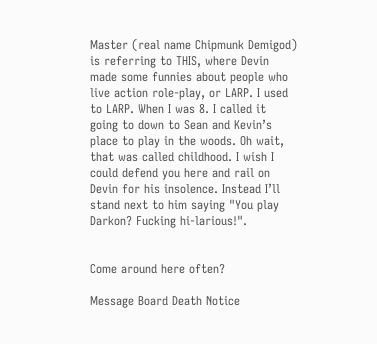Master (real name Chipmunk Demigod) is referring to THIS, where Devin made some funnies about people who live action role-play, or LARP. I used to LARP. When I was 8. I called it going to down to Sean and Kevin’s place to play in the woods. Oh wait, that was called childhood. I wish I could defend you here and rail on Devin for his insolence. Instead I’ll stand next to him saying "You play Darkon? Fucking hi-larious!".


Come around here often?

Message Board Death Notice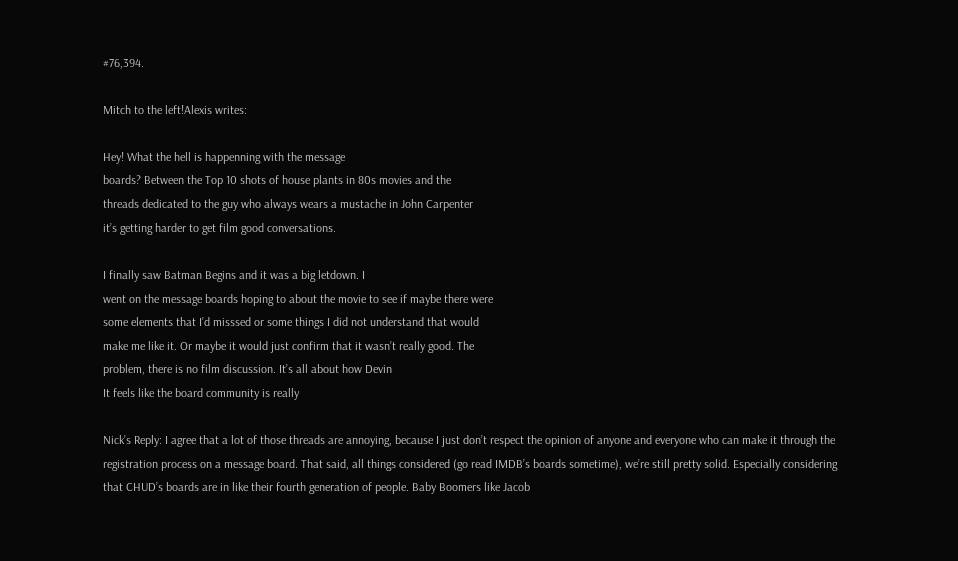#76,394.

Mitch to the left!Alexis writes:

Hey! What the hell is happenning with the message
boards? Between the Top 10 shots of house plants in 80s movies and the
threads dedicated to the guy who always wears a mustache in John Carpenter
it’s getting harder to get film good conversations.

I finally saw Batman Begins and it was a big letdown. I
went on the message boards hoping to about the movie to see if maybe there were
some elements that I’d misssed or some things I did not understand that would
make me like it. Or maybe it would just confirm that it wasn’t really good. The
problem, there is no film discussion. It’s all about how Devin
It feels like the board community is really

Nick’s Reply: I agree that a lot of those threads are annoying, because I just don’t respect the opinion of anyone and everyone who can make it through the registration process on a message board. That said, all things considered (go read IMDB’s boards sometime), we’re still pretty solid. Especially considering that CHUD’s boards are in like their fourth generation of people. Baby Boomers like Jacob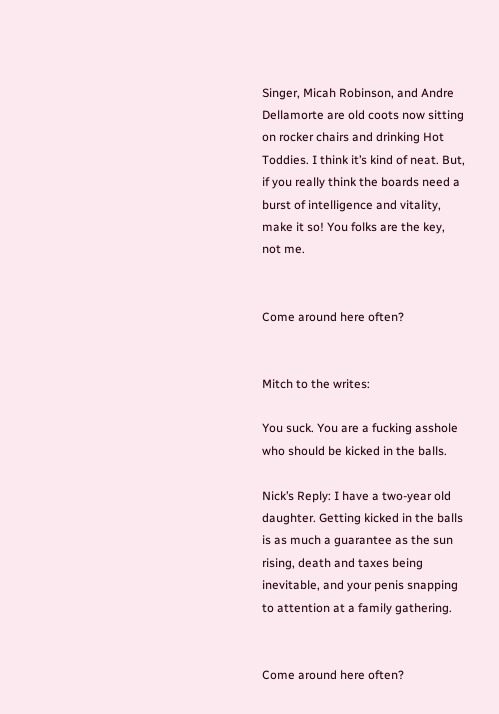Singer, Micah Robinson, and Andre Dellamorte are old coots now sitting on rocker chairs and drinking Hot Toddies. I think it’s kind of neat. But, if you really think the boards need a burst of intelligence and vitality, make it so! You folks are the key, not me.


Come around here often?


Mitch to the writes:

You suck. You are a fucking asshole who should be kicked in the balls.

Nick’s Reply: I have a two-year old daughter. Getting kicked in the balls is as much a guarantee as the sun rising, death and taxes being inevitable, and your penis snapping to attention at a family gathering.


Come around here often?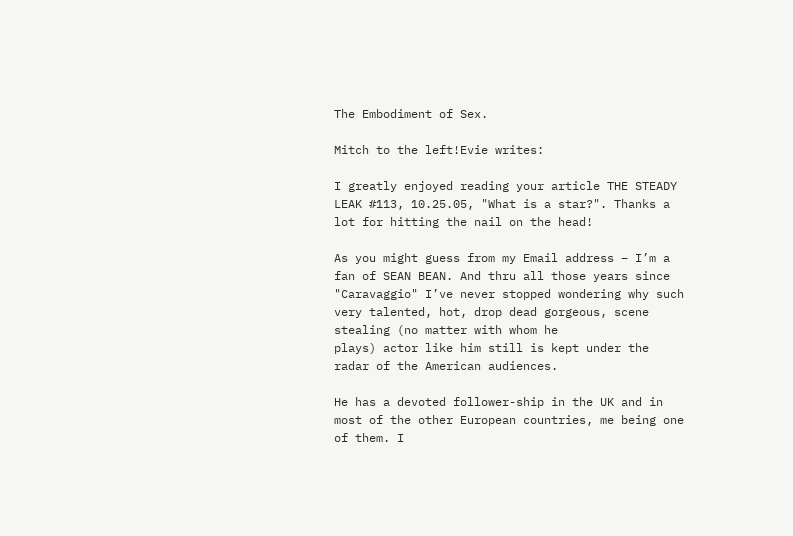The Embodiment of Sex.

Mitch to the left!Evie writes:

I greatly enjoyed reading your article THE STEADY LEAK #113, 10.25.05, "What is a star?". Thanks a lot for hitting the nail on the head!

As you might guess from my Email address – I’m a fan of SEAN BEAN. And thru all those years since "Caravaggio" I’ve never stopped wondering why such very talented, hot, drop dead gorgeous, scene stealing (no matter with whom he
plays) actor like him still is kept under the radar of the American audiences.

He has a devoted follower-ship in the UK and in most of the other European countries, me being one of them. I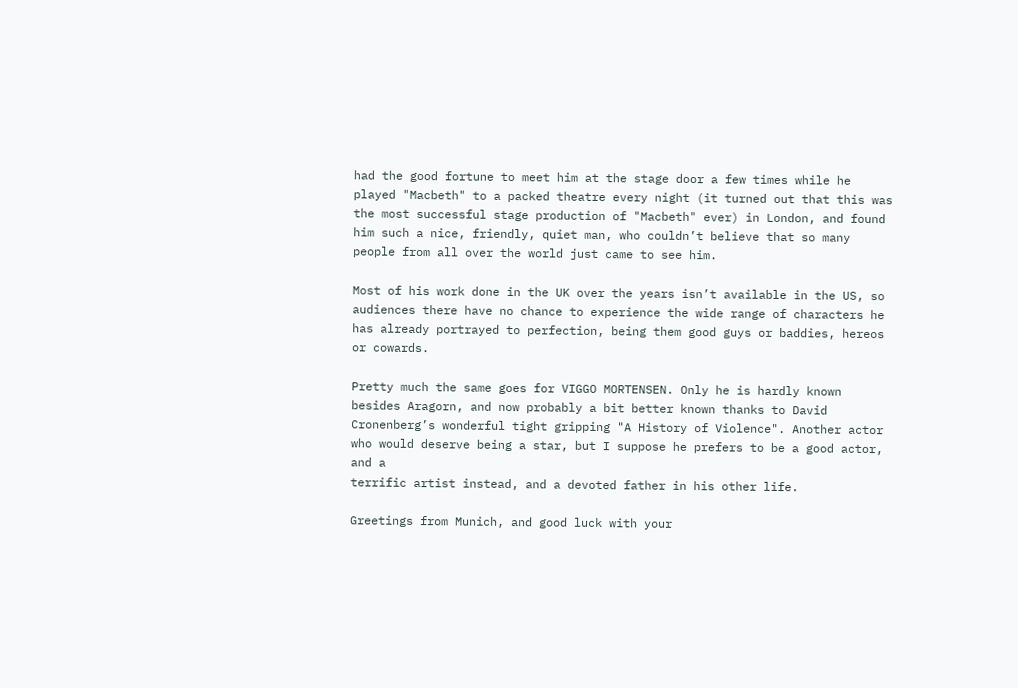had the good fortune to meet him at the stage door a few times while he played "Macbeth" to a packed theatre every night (it turned out that this was the most successful stage production of "Macbeth" ever) in London, and found him such a nice, friendly, quiet man, who couldn’t believe that so many people from all over the world just came to see him.

Most of his work done in the UK over the years isn’t available in the US, so audiences there have no chance to experience the wide range of characters he has already portrayed to perfection, being them good guys or baddies, hereos or cowards.

Pretty much the same goes for VIGGO MORTENSEN. Only he is hardly known besides Aragorn, and now probably a bit better known thanks to David Cronenberg’s wonderful tight gripping "A History of Violence". Another actor who would deserve being a star, but I suppose he prefers to be a good actor, and a
terrific artist instead, and a devoted father in his other life.

Greetings from Munich, and good luck with your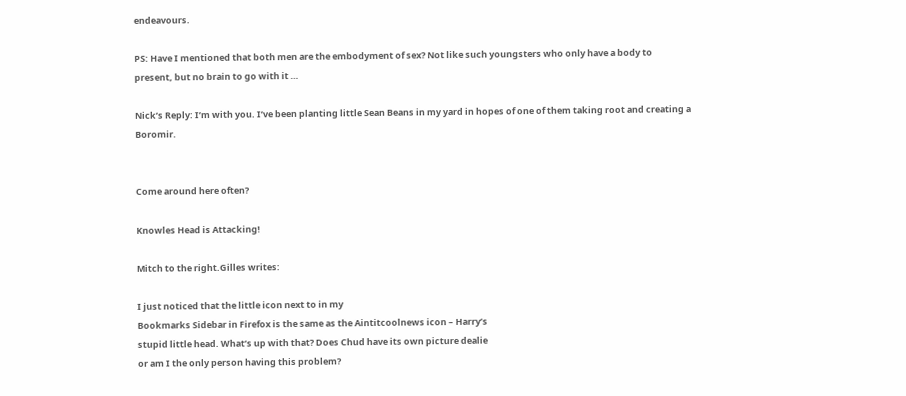endeavours.

PS: Have I mentioned that both men are the embodyment of sex? Not like such youngsters who only have a body to present, but no brain to go with it …

Nick’s Reply: I’m with you. I’ve been planting little Sean Beans in my yard in hopes of one of them taking root and creating a Boromir.


Come around here often?

Knowles Head is Attacking!

Mitch to the right.Gilles writes:

I just noticed that the little icon next to in my
Bookmarks Sidebar in Firefox is the same as the Aintitcoolnews icon – Harry’s
stupid little head. What’s up with that? Does Chud have its own picture dealie
or am I the only person having this problem?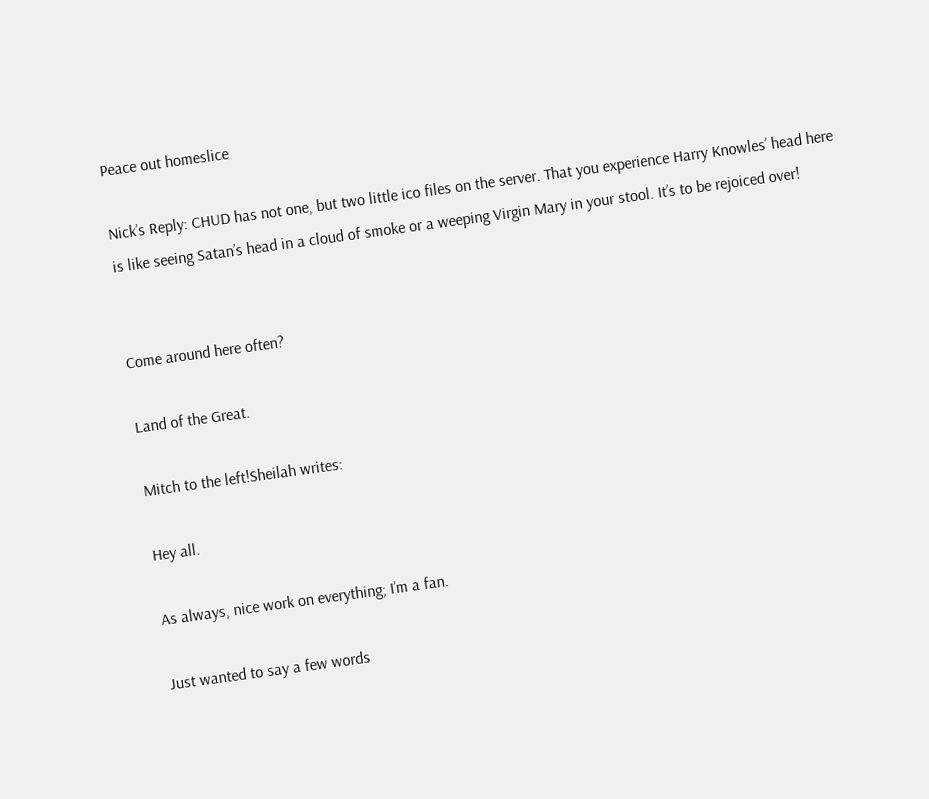Peace out homeslice

Nick’s Reply: CHUD has not one, but two little ico files on the server. That you experience Harry Knowles’ head here is like seeing Satan’s head in a cloud of smoke or a weeping Virgin Mary in your stool. It’s to be rejoiced over!


Come around here often?

Land of the Great.

Mitch to the left!Sheilah writes:

Hey all.

As always, nice work on everything; I’m a fan.

Just wanted to say a few words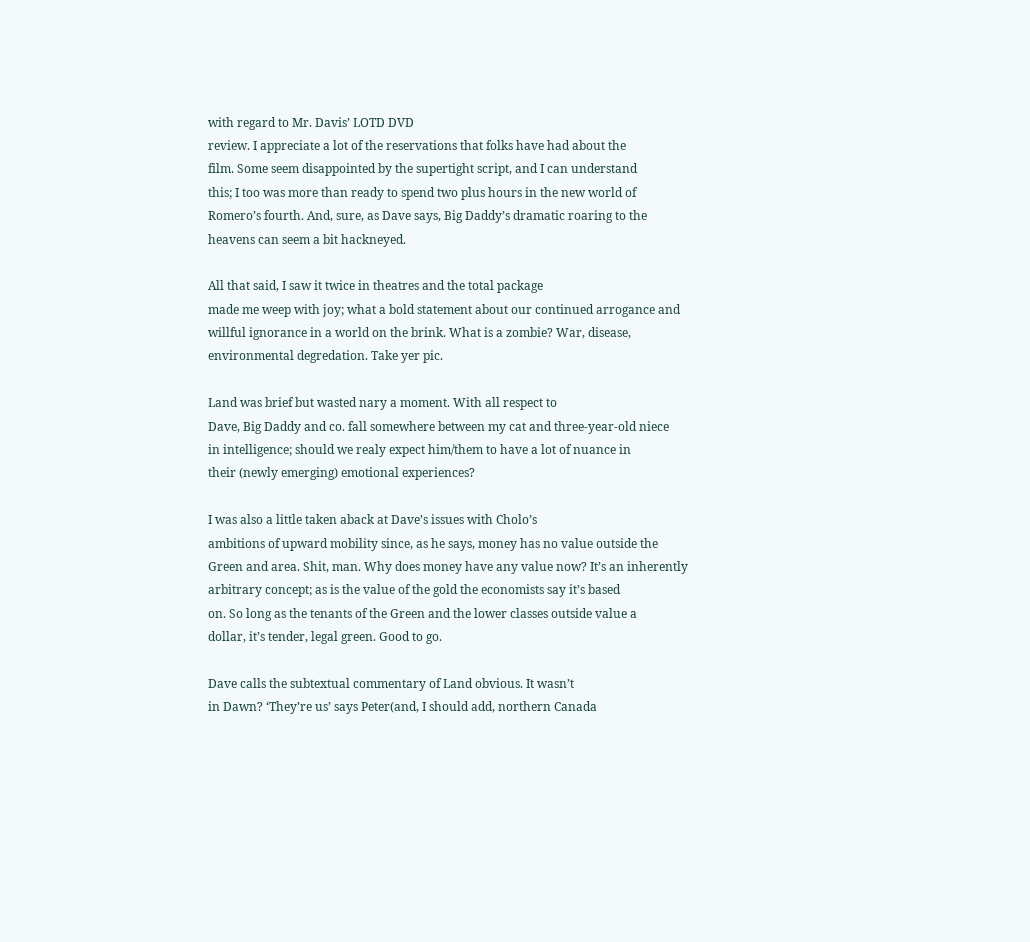with regard to Mr. Davis’ LOTD DVD
review. I appreciate a lot of the reservations that folks have had about the
film. Some seem disappointed by the supertight script, and I can understand
this; I too was more than ready to spend two plus hours in the new world of
Romero’s fourth. And, sure, as Dave says, Big Daddy’s dramatic roaring to the
heavens can seem a bit hackneyed.

All that said, I saw it twice in theatres and the total package
made me weep with joy; what a bold statement about our continued arrogance and
willful ignorance in a world on the brink. What is a zombie? War, disease,
environmental degredation. Take yer pic.

Land was brief but wasted nary a moment. With all respect to
Dave, Big Daddy and co. fall somewhere between my cat and three-year-old niece
in intelligence; should we realy expect him/them to have a lot of nuance in
their (newly emerging) emotional experiences?

I was also a little taken aback at Dave’s issues with Cholo’s
ambitions of upward mobility since, as he says, money has no value outside the
Green and area. Shit, man. Why does money have any value now? It’s an inherently
arbitrary concept; as is the value of the gold the economists say it’s based
on. So long as the tenants of the Green and the lower classes outside value a
dollar, it’s tender, legal green. Good to go.

Dave calls the subtextual commentary of Land obvious. It wasn’t
in Dawn? ‘They’re us’ says Peter(and, I should add, northern Canada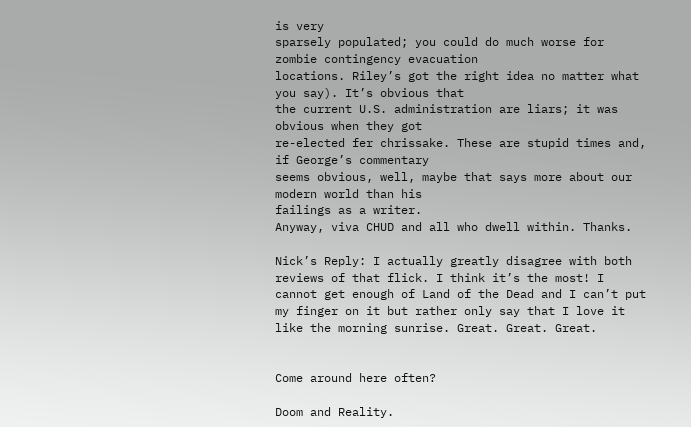is very
sparsely populated; you could do much worse for zombie contingency evacuation
locations. Riley’s got the right idea no matter what you say). It’s obvious that
the current U.S. administration are liars; it was obvious when they got
re-elected fer chrissake. These are stupid times and, if George’s commentary
seems obvious, well, maybe that says more about our modern world than his
failings as a writer.
Anyway, viva CHUD and all who dwell within. Thanks.

Nick’s Reply: I actually greatly disagree with both reviews of that flick. I think it’s the most! I cannot get enough of Land of the Dead and I can’t put my finger on it but rather only say that I love it like the morning sunrise. Great. Great. Great.


Come around here often?

Doom and Reality.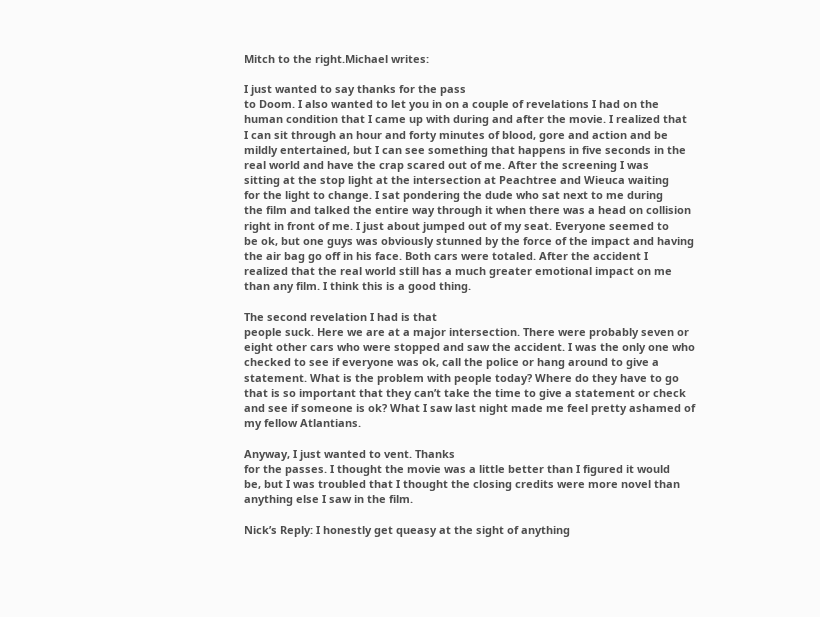Mitch to the right.Michael writes:

I just wanted to say thanks for the pass
to Doom. I also wanted to let you in on a couple of revelations I had on the
human condition that I came up with during and after the movie. I realized that
I can sit through an hour and forty minutes of blood, gore and action and be
mildly entertained, but I can see something that happens in five seconds in the
real world and have the crap scared out of me. After the screening I was
sitting at the stop light at the intersection at Peachtree and Wieuca waiting
for the light to change. I sat pondering the dude who sat next to me during
the film and talked the entire way through it when there was a head on collision
right in front of me. I just about jumped out of my seat. Everyone seemed to
be ok, but one guys was obviously stunned by the force of the impact and having
the air bag go off in his face. Both cars were totaled. After the accident I
realized that the real world still has a much greater emotional impact on me
than any film. I think this is a good thing.

The second revelation I had is that
people suck. Here we are at a major intersection. There were probably seven or
eight other cars who were stopped and saw the accident. I was the only one who
checked to see if everyone was ok, call the police or hang around to give a
statement. What is the problem with people today? Where do they have to go
that is so important that they can’t take the time to give a statement or check
and see if someone is ok? What I saw last night made me feel pretty ashamed of
my fellow Atlantians.

Anyway, I just wanted to vent. Thanks
for the passes. I thought the movie was a little better than I figured it would
be, but I was troubled that I thought the closing credits were more novel than
anything else I saw in the film.

Nick’s Reply: I honestly get queasy at the sight of anything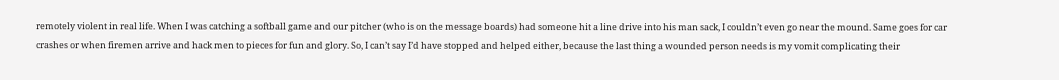remotely violent in real life. When I was catching a softball game and our pitcher (who is on the message boards) had someone hit a line drive into his man sack, I couldn’t even go near the mound. Same goes for car crashes or when firemen arrive and hack men to pieces for fun and glory. So, I can’t say I’d have stopped and helped either, because the last thing a wounded person needs is my vomit complicating their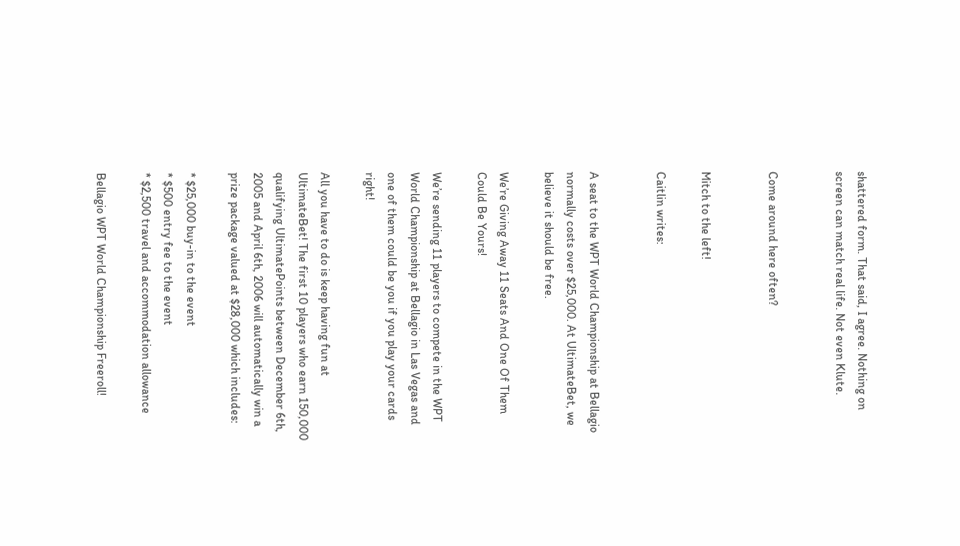shattered form. That said, I agree. Nothing on screen can match real life. Not even Klute.


Come around here often?


Mitch to the left!

Caitlin writes:


A seat to the WPT World Championship at Bellagio normally costs over $25,000. At UltimateBet, we believe it should be free.

We’re Giving Away 11 Seats And One Of Them Could Be Yours!

We’re sending 11 players to compete in the WPT World Championship at Bellagio in Las Vegas and one of them could be you if you play your cards right!

All you have to do is keep having fun at UltimateBet! The first 10 players who earn 150,000 qualifying UltimatePoints between December 6th, 2005 and April 6th, 2006 will automatically win a prize package valued at $28,000 which includes:

* $25,000 buy-in to the event
* $500 entry fee to the event
* $2,500 travel and accommodation allowance

Bellagio WPT World Championship Freeroll!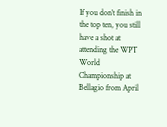If you don’t finish in the top ten, you still have a shot at attending the WPT World Championship at Bellagio from April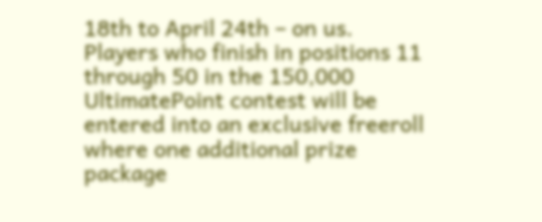18th to April 24th – on us. Players who finish in positions 11 through 50 in the 150,000 UltimatePoint contest will be entered into an exclusive freeroll where one additional prize package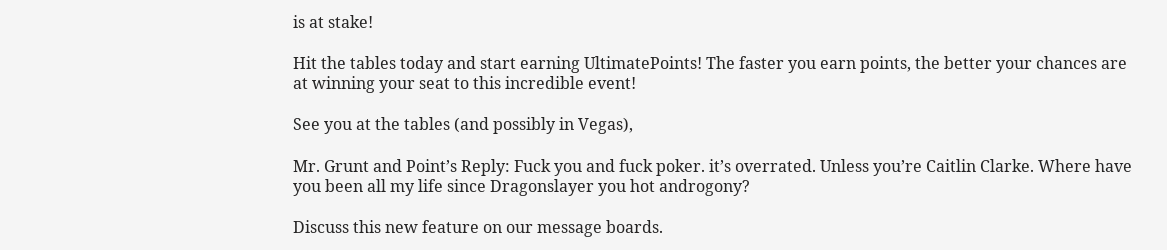is at stake!

Hit the tables today and start earning UltimatePoints! The faster you earn points, the better your chances are at winning your seat to this incredible event!

See you at the tables (and possibly in Vegas),

Mr. Grunt and Point’s Reply: Fuck you and fuck poker. it’s overrated. Unless you’re Caitlin Clarke. Where have you been all my life since Dragonslayer you hot androgony?

Discuss this new feature on our message boards.